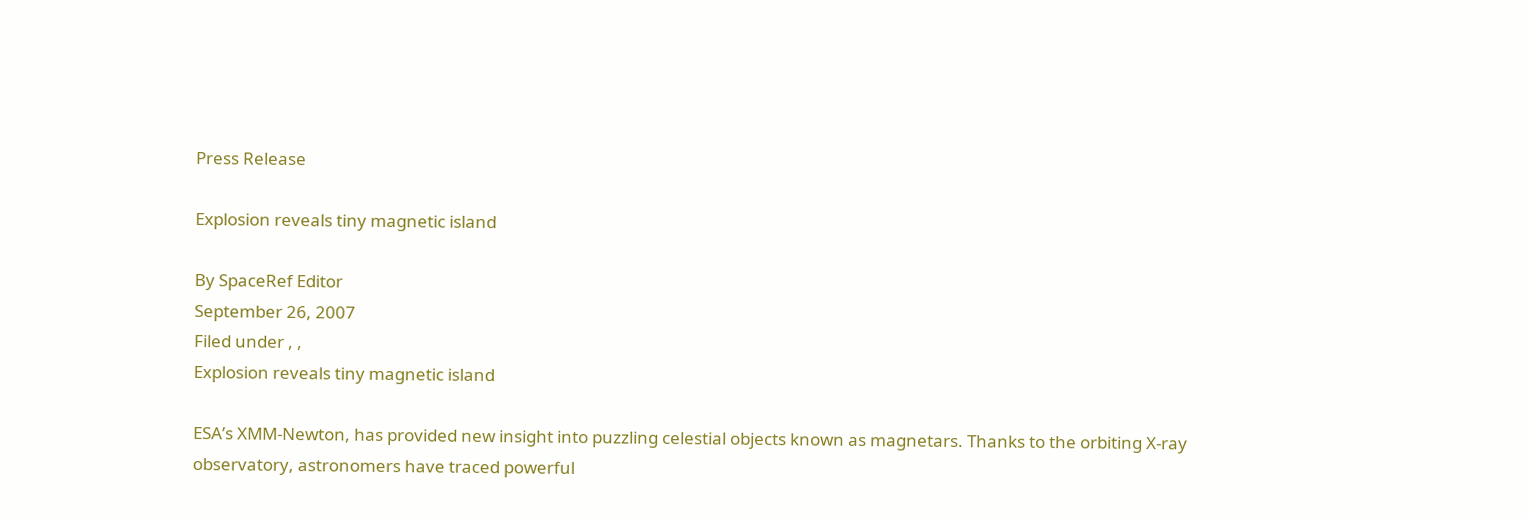Press Release

Explosion reveals tiny magnetic island

By SpaceRef Editor
September 26, 2007
Filed under , ,
Explosion reveals tiny magnetic island

ESA’s XMM-Newton, has provided new insight into puzzling celestial objects known as magnetars. Thanks to the orbiting X-ray observatory, astronomers have traced powerful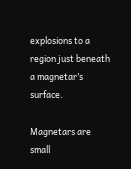explosions to a region just beneath a magnetar’s surface.

Magnetars are small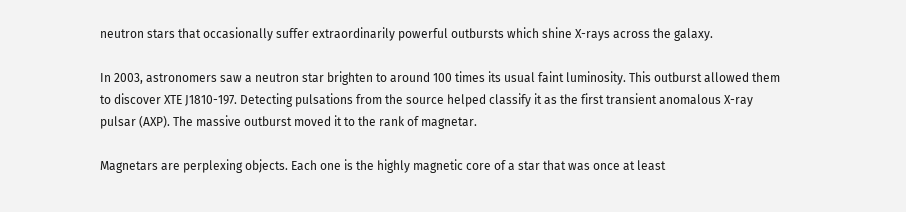neutron stars that occasionally suffer extraordinarily powerful outbursts which shine X-rays across the galaxy.

In 2003, astronomers saw a neutron star brighten to around 100 times its usual faint luminosity. This outburst allowed them to discover XTE J1810-197. Detecting pulsations from the source helped classify it as the first transient anomalous X-ray pulsar (AXP). The massive outburst moved it to the rank of magnetar.

Magnetars are perplexing objects. Each one is the highly magnetic core of a star that was once at least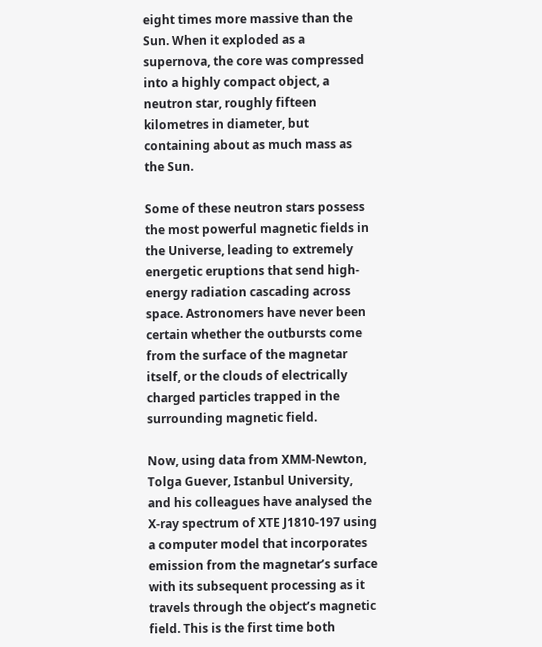eight times more massive than the Sun. When it exploded as a supernova, the core was compressed into a highly compact object, a neutron star, roughly fifteen kilometres in diameter, but containing about as much mass as the Sun.

Some of these neutron stars possess the most powerful magnetic fields in the Universe, leading to extremely energetic eruptions that send high-energy radiation cascading across space. Astronomers have never been certain whether the outbursts come from the surface of the magnetar itself, or the clouds of electrically charged particles trapped in the surrounding magnetic field.

Now, using data from XMM-Newton, Tolga Guever, Istanbul University, and his colleagues have analysed the X-ray spectrum of XTE J1810-197 using a computer model that incorporates emission from the magnetar’s surface with its subsequent processing as it travels through the object’s magnetic field. This is the first time both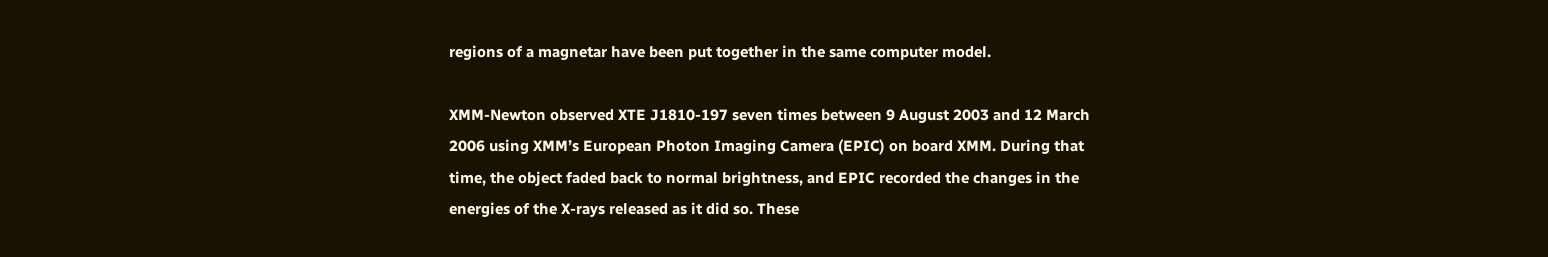regions of a magnetar have been put together in the same computer model.

XMM-Newton observed XTE J1810-197 seven times between 9 August 2003 and 12 March 2006 using XMM’s European Photon Imaging Camera (EPIC) on board XMM. During that time, the object faded back to normal brightness, and EPIC recorded the changes in the energies of the X-rays released as it did so. These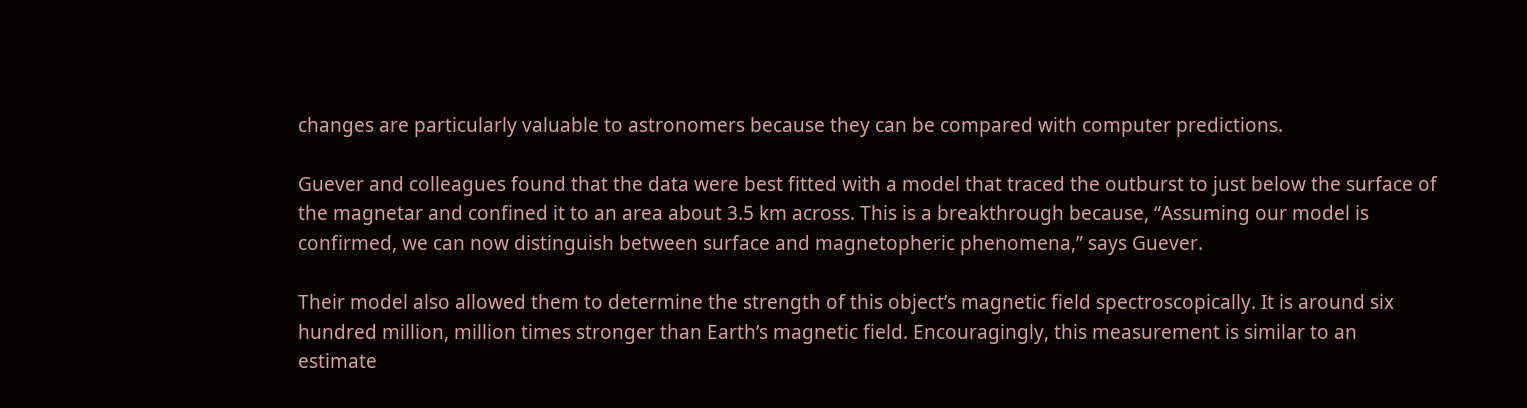changes are particularly valuable to astronomers because they can be compared with computer predictions.

Guever and colleagues found that the data were best fitted with a model that traced the outburst to just below the surface of the magnetar and confined it to an area about 3.5 km across. This is a breakthrough because, “Assuming our model is confirmed, we can now distinguish between surface and magnetopheric phenomena,” says Guever.

Their model also allowed them to determine the strength of this object’s magnetic field spectroscopically. It is around six hundred million, million times stronger than Earth’s magnetic field. Encouragingly, this measurement is similar to an estimate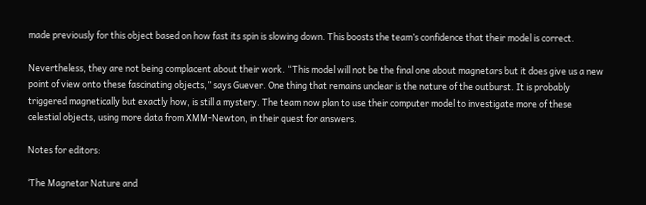made previously for this object based on how fast its spin is slowing down. This boosts the team’s confidence that their model is correct.

Nevertheless, they are not being complacent about their work. “This model will not be the final one about magnetars but it does give us a new point of view onto these fascinating objects,” says Guever. One thing that remains unclear is the nature of the outburst. It is probably triggered magnetically but exactly how, is still a mystery. The team now plan to use their computer model to investigate more of these celestial objects, using more data from XMM-Newton, in their quest for answers.

Notes for editors:

‘The Magnetar Nature and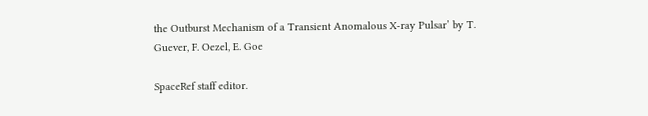the Outburst Mechanism of a Transient Anomalous X-ray Pulsar’ by T. Guever, F. Oezel, E. Goe

SpaceRef staff editor.